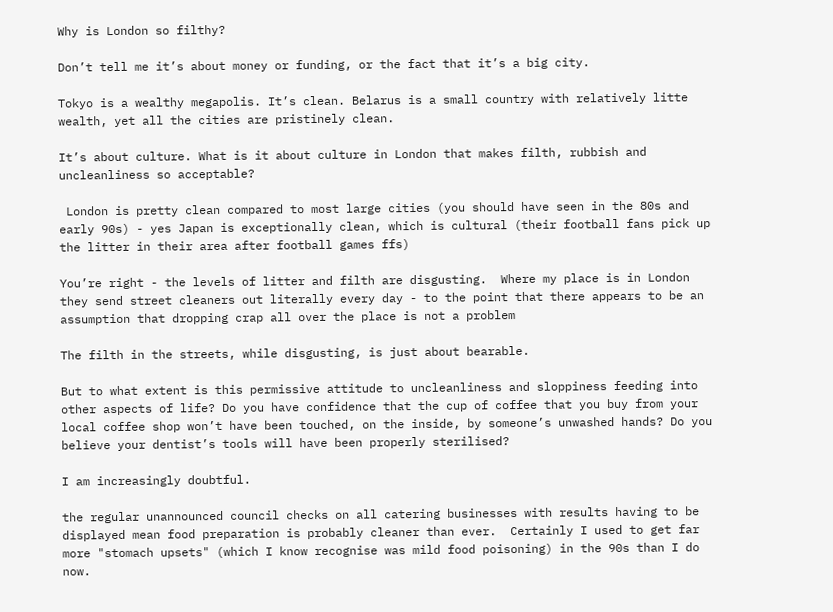Why is London so filthy?

Don’t tell me it’s about money or funding, or the fact that it’s a big city.

Tokyo is a wealthy megapolis. It’s clean. Belarus is a small country with relatively litte wealth, yet all the cities are pristinely clean.

It’s about culture. What is it about culture in London that makes filth, rubbish and uncleanliness so acceptable?

 London is pretty clean compared to most large cities (you should have seen in the 80s and early 90s) - yes Japan is exceptionally clean, which is cultural (their football fans pick up the litter in their area after football games ffs)

You’re right - the levels of litter and filth are disgusting.  Where my place is in London they send street cleaners out literally every day - to the point that there appears to be an assumption that dropping crap all over the place is not a problem

The filth in the streets, while disgusting, is just about bearable.

But to what extent is this permissive attitude to uncleanliness and sloppiness feeding into other aspects of life? Do you have confidence that the cup of coffee that you buy from your local coffee shop won’t have been touched, on the inside, by someone’s unwashed hands? Do you believe your dentist’s tools will have been properly sterilised?

I am increasingly doubtful.

the regular unannounced council checks on all catering businesses with results having to be displayed mean food preparation is probably cleaner than ever.  Certainly I used to get far more "stomach upsets" (which I know recognise was mild food poisoning) in the 90s than I do now.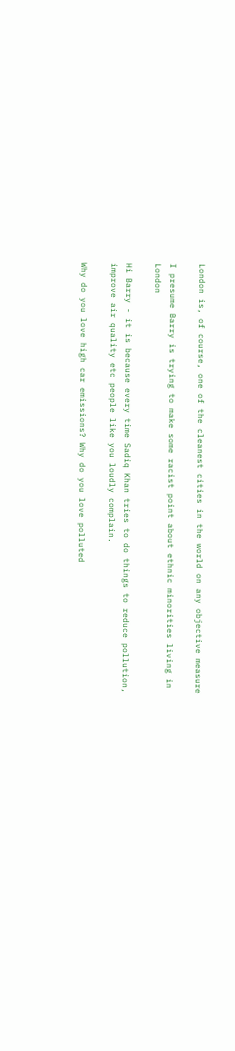London is, of course, one of the cleanest cities in the world on any objective measure

I presume Barry is trying to make some racist point about ethnic minorities living in London

Hi Barry - it is because every time Sadiq Khan tries to do things to reduce pollution, improve air quality etc people like you loudly complain.

Why do you love high car emissions? Why do you love polluted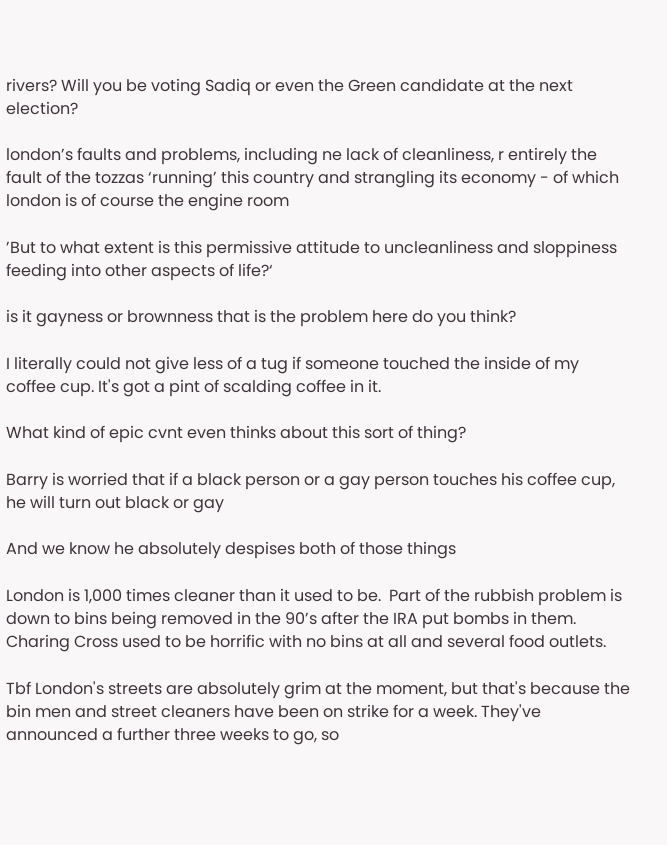rivers? Will you be voting Sadiq or even the Green candidate at the next election?

london’s faults and problems, including ne lack of cleanliness, r entirely the fault of the tozzas ‘running’ this country and strangling its economy - of which london is of course the engine room

’But to what extent is this permissive attitude to uncleanliness and sloppiness feeding into other aspects of life?‘

is it gayness or brownness that is the problem here do you think?

I literally could not give less of a tug if someone touched the inside of my coffee cup. It's got a pint of scalding coffee in it.

What kind of epic cvnt even thinks about this sort of thing?

Barry is worried that if a black person or a gay person touches his coffee cup, he will turn out black or gay

And we know he absolutely despises both of those things

London is 1,000 times cleaner than it used to be.  Part of the rubbish problem is down to bins being removed in the 90’s after the IRA put bombs in them.  Charing Cross used to be horrific with no bins at all and several food outlets.

Tbf London's streets are absolutely grim at the moment, but that's because the bin men and street cleaners have been on strike for a week. They've announced a further three weeks to go, so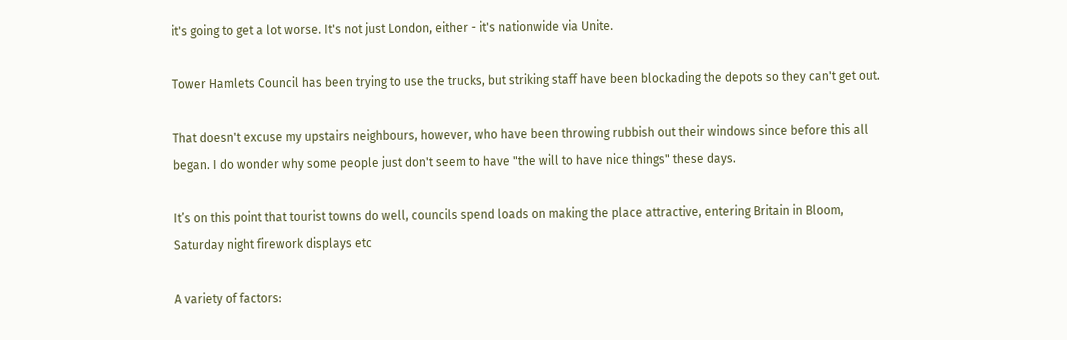it's going to get a lot worse. It's not just London, either - it's nationwide via Unite.

Tower Hamlets Council has been trying to use the trucks, but striking staff have been blockading the depots so they can't get out.

That doesn't excuse my upstairs neighbours, however, who have been throwing rubbish out their windows since before this all began. I do wonder why some people just don't seem to have "the will to have nice things" these days.

It’s on this point that tourist towns do well, councils spend loads on making the place attractive, entering Britain in Bloom, Saturday night firework displays etc

A variety of factors: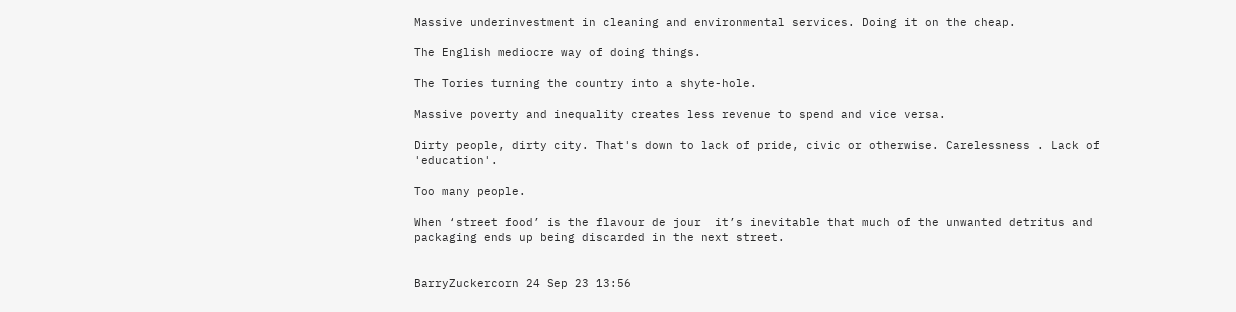Massive underinvestment in cleaning and environmental services. Doing it on the cheap.

The English mediocre way of doing things.

The Tories turning the country into a shyte-hole.

Massive poverty and inequality creates less revenue to spend and vice versa.

Dirty people, dirty city. That's down to lack of pride, civic or otherwise. Carelessness . Lack of 'education'.

Too many people.

When ‘street food’ is the flavour de jour  it’s inevitable that much of the unwanted detritus and packaging ends up being discarded in the next street.


BarryZuckercorn 24 Sep 23 13:56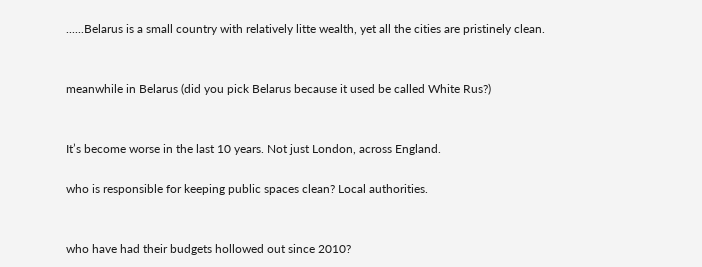......Belarus is a small country with relatively litte wealth, yet all the cities are pristinely clean.


meanwhile in Belarus (did you pick Belarus because it used be called White Rus?)


It’s become worse in the last 10 years. Not just London, across England.

who is responsible for keeping public spaces clean? Local authorities.


who have had their budgets hollowed out since 2010?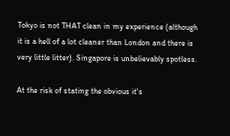Tokyo is not THAT clean in my experience (although it is a hell of a lot cleaner than London and there is very little litter). Singapore is unbelievably spotless.

At the risk of stating the obvious it's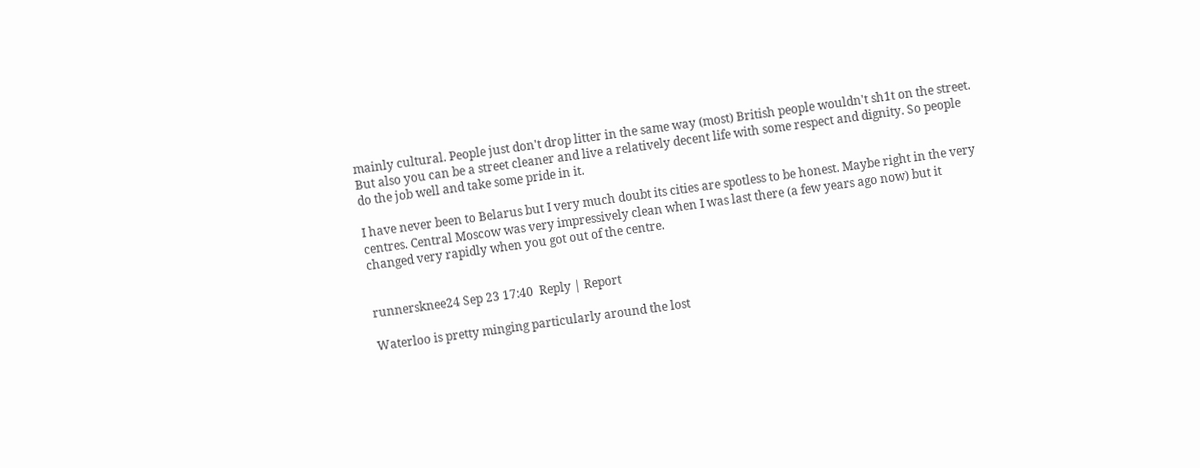mainly cultural. People just don't drop litter in the same way (most) British people wouldn't sh1t on the street. But also you can be a street cleaner and live a relatively decent life with some respect and dignity. So people do the job well and take some pride in it.

I have never been to Belarus but I very much doubt its cities are spotless to be honest. Maybe right in the very centres. Central Moscow was very impressively clean when I was last there (a few years ago now) but it changed very rapidly when you got out of the centre.


runnersknee24 Sep 23 17:40  Reply | Report

Waterloo is pretty minging particularly around the lost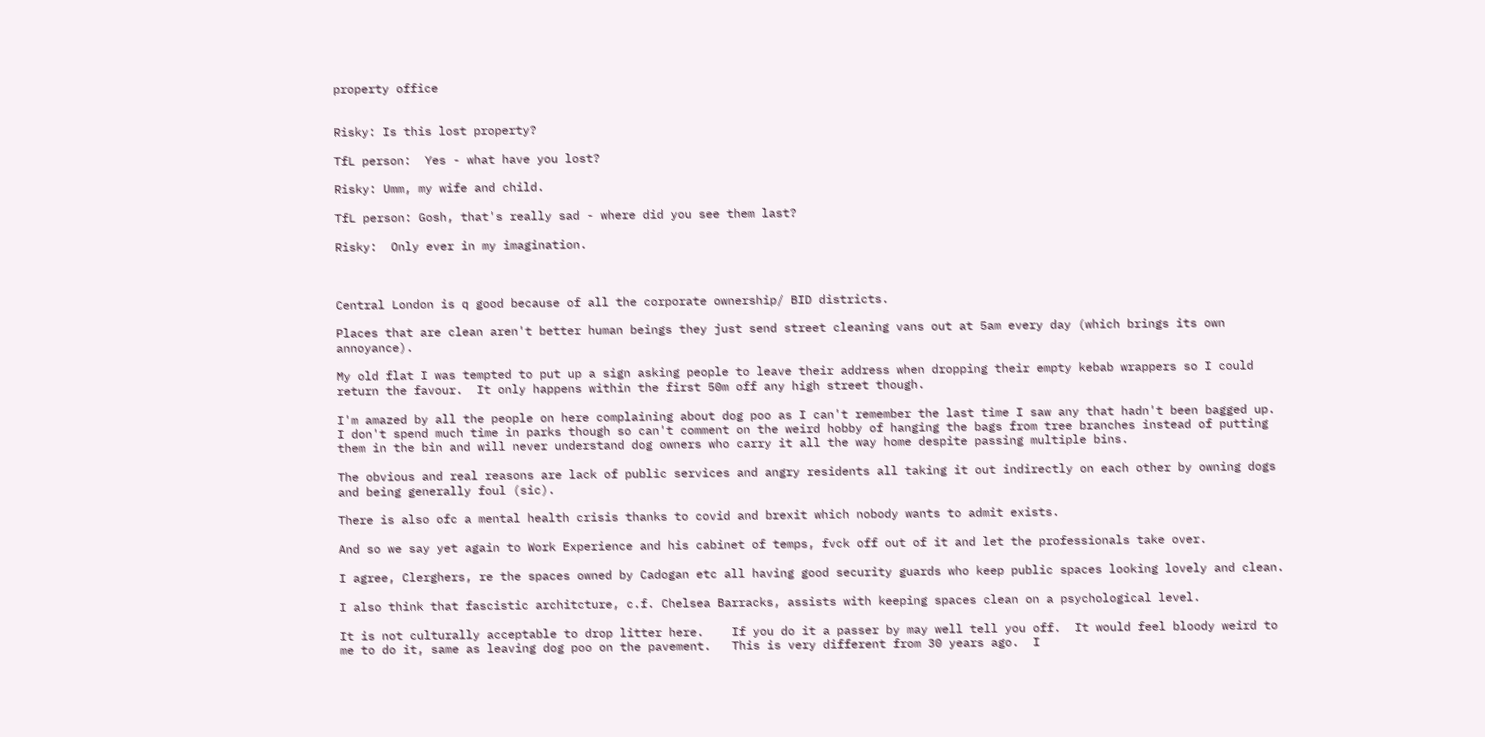property office


Risky: Is this lost property?

TfL person:  Yes - what have you lost?

Risky: Umm, my wife and child.

TfL person: Gosh, that's really sad - where did you see them last?

Risky:  Only ever in my imagination.



Central London is q good because of all the corporate ownership/ BID districts.

Places that are clean aren't better human beings they just send street cleaning vans out at 5am every day (which brings its own annoyance).

My old flat I was tempted to put up a sign asking people to leave their address when dropping their empty kebab wrappers so I could return the favour.  It only happens within the first 50m off any high street though.

I'm amazed by all the people on here complaining about dog poo as I can't remember the last time I saw any that hadn't been bagged up.  I don't spend much time in parks though so can't comment on the weird hobby of hanging the bags from tree branches instead of putting them in the bin and will never understand dog owners who carry it all the way home despite passing multiple bins.

The obvious and real reasons are lack of public services and angry residents all taking it out indirectly on each other by owning dogs and being generally foul (sic).

There is also ofc a mental health crisis thanks to covid and brexit which nobody wants to admit exists.

And so we say yet again to Work Experience and his cabinet of temps, fvck off out of it and let the professionals take over.

I agree, Clerghers, re the spaces owned by Cadogan etc all having good security guards who keep public spaces looking lovely and clean.

I also think that fascistic architcture, c.f. Chelsea Barracks, assists with keeping spaces clean on a psychological level.

It is not culturally acceptable to drop litter here.    If you do it a passer by may well tell you off.  It would feel bloody weird to me to do it, same as leaving dog poo on the pavement.   This is very different from 30 years ago.  I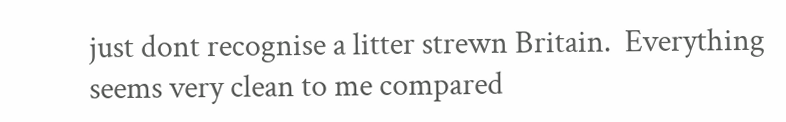just dont recognise a litter strewn Britain.  Everything seems very clean to me compared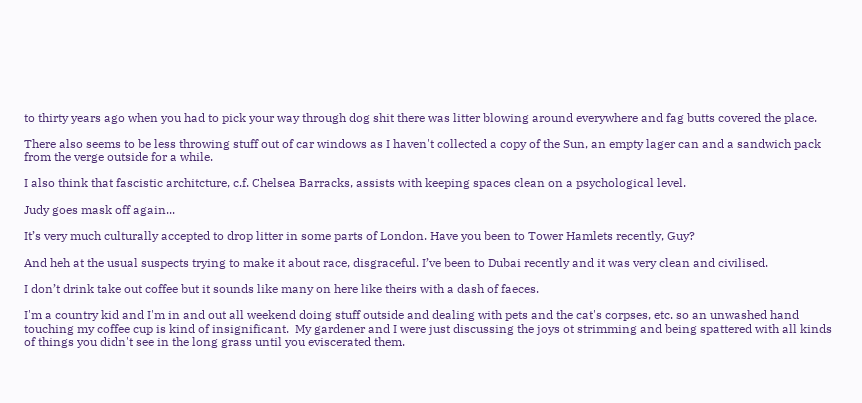to thirty years ago when you had to pick your way through dog shit there was litter blowing around everywhere and fag butts covered the place.

There also seems to be less throwing stuff out of car windows as I haven't collected a copy of the Sun, an empty lager can and a sandwich pack from the verge outside for a while.

I also think that fascistic architcture, c.f. Chelsea Barracks, assists with keeping spaces clean on a psychological level.

Judy goes mask off again...

It’s very much culturally accepted to drop litter in some parts of London. Have you been to Tower Hamlets recently, Guy?

And heh at the usual suspects trying to make it about race, disgraceful. I’ve been to Dubai recently and it was very clean and civilised.

I don’t drink take out coffee but it sounds like many on here like theirs with a dash of faeces.

I'm a country kid and I'm in and out all weekend doing stuff outside and dealing with pets and the cat's corpses, etc. so an unwashed hand touching my coffee cup is kind of insignificant.  My gardener and I were just discussing the joys ot strimming and being spattered with all kinds of things you didn't see in the long grass until you eviscerated them.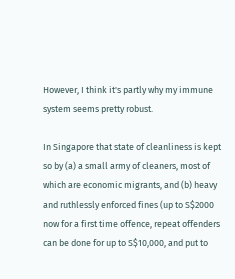However, I think it's partly why my immune system seems pretty robust.

In Singapore that state of cleanliness is kept so by (a) a small army of cleaners, most of which are economic migrants, and (b) heavy and ruthlessly enforced fines (up to S$2000 now for a first time offence, repeat offenders can be done for up to S$10,000, and put to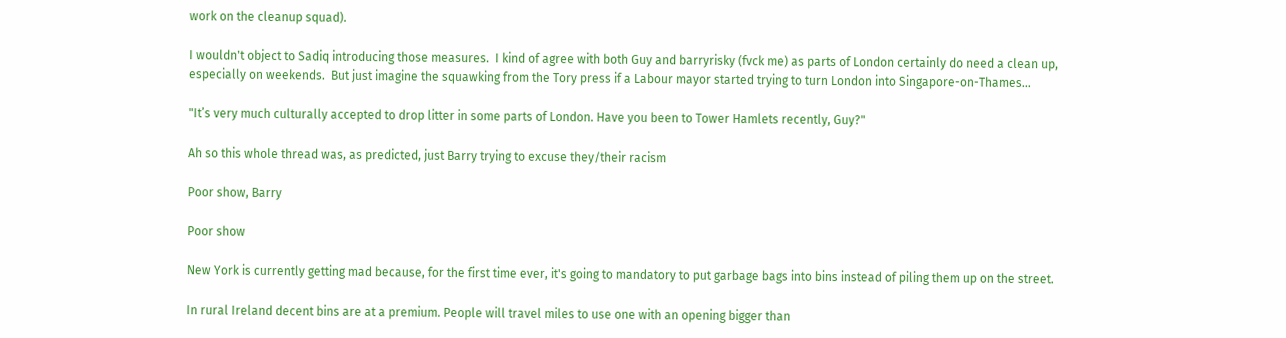work on the cleanup squad).

I wouldn't object to Sadiq introducing those measures.  I kind of agree with both Guy and barryrisky (fvck me) as parts of London certainly do need a clean up, especially on weekends.  But just imagine the squawking from the Tory press if a Labour mayor started trying to turn London into Singapore-on-Thames...

"It’s very much culturally accepted to drop litter in some parts of London. Have you been to Tower Hamlets recently, Guy?"

Ah so this whole thread was, as predicted, just Barry trying to excuse they/their racism

Poor show, Barry

Poor show

New York is currently getting mad because, for the first time ever, it's going to mandatory to put garbage bags into bins instead of piling them up on the street.

In rural Ireland decent bins are at a premium. People will travel miles to use one with an opening bigger than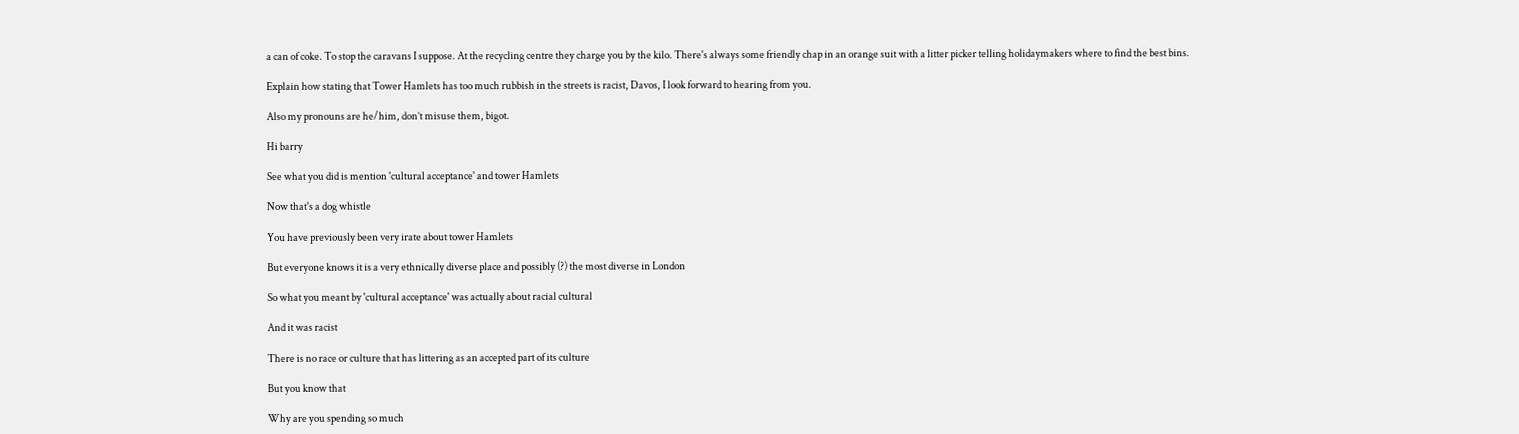a can of coke. To stop the caravans I suppose. At the recycling centre they charge you by the kilo. There's always some friendly chap in an orange suit with a litter picker telling holidaymakers where to find the best bins.

Explain how stating that Tower Hamlets has too much rubbish in the streets is racist, Davos, I look forward to hearing from you.

Also my pronouns are he/him, don’t misuse them, bigot.

Hi barry

See what you did is mention 'cultural acceptance' and tower Hamlets

Now that's a dog whistle

You have previously been very irate about tower Hamlets

But everyone knows it is a very ethnically diverse place and possibly (?) the most diverse in London

So what you meant by 'cultural acceptance' was actually about racial cultural

And it was racist

There is no race or culture that has littering as an accepted part of its culture

But you know that

Why are you spending so much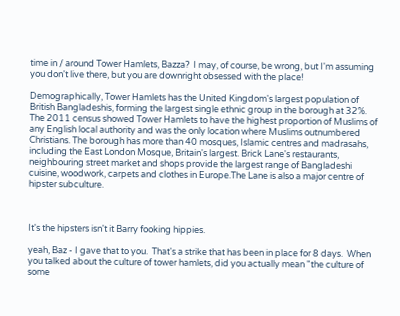time in / around Tower Hamlets, Bazza?  I may, of course, be wrong, but I'm assuming you don't live there, but you are downright obsessed with the place!

Demographically, Tower Hamlets has the United Kingdom's largest population of British Bangladeshis, forming the largest single ethnic group in the borough at 32%. The 2011 census showed Tower Hamlets to have the highest proportion of Muslims of any English local authority and was the only location where Muslims outnumbered Christians. The borough has more than 40 mosques, Islamic centres and madrasahs, including the East London Mosque, Britain's largest. Brick Lane's restaurants, neighbouring street market and shops provide the largest range of Bangladeshi cuisine, woodwork, carpets and clothes in Europe.The Lane is also a major centre of hipster subculture.



It's the hipsters isn't it Barry fooking hippies.

yeah, Baz - I gave that to you.  That's a strike that has been in place for 8 days.  When you talked about the culture of tower hamlets, did you actually mean "the culture of some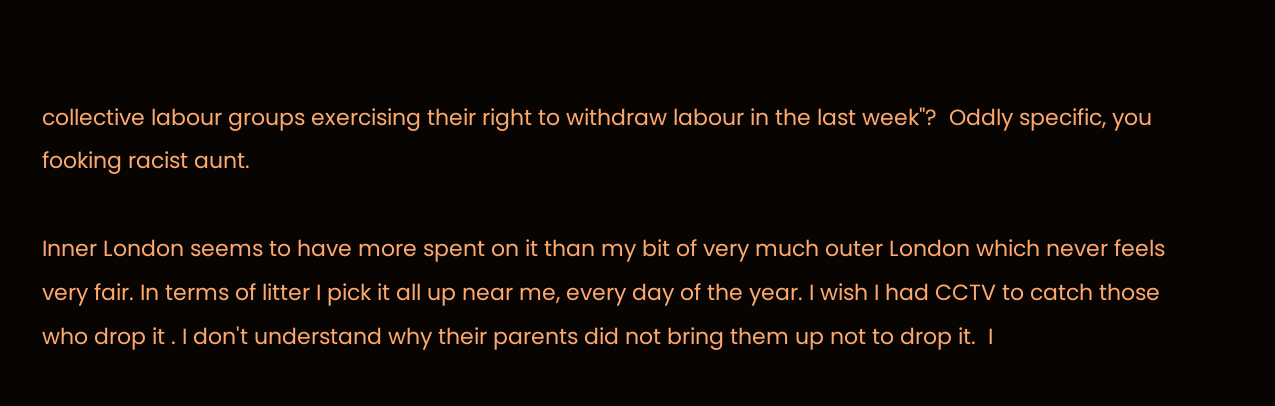collective labour groups exercising their right to withdraw labour in the last week"?  Oddly specific, you fooking racist aunt.

Inner London seems to have more spent on it than my bit of very much outer London which never feels very fair. In terms of litter I pick it all up near me, every day of the year. I wish I had CCTV to catch those who drop it . I don't understand why their parents did not bring them up not to drop it.  I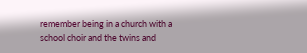remember being in a church with a school choir and the twins and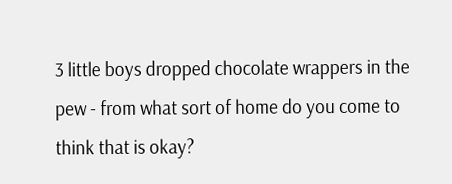3 little boys dropped chocolate wrappers in the pew - from what sort of home do you come to think that is okay?